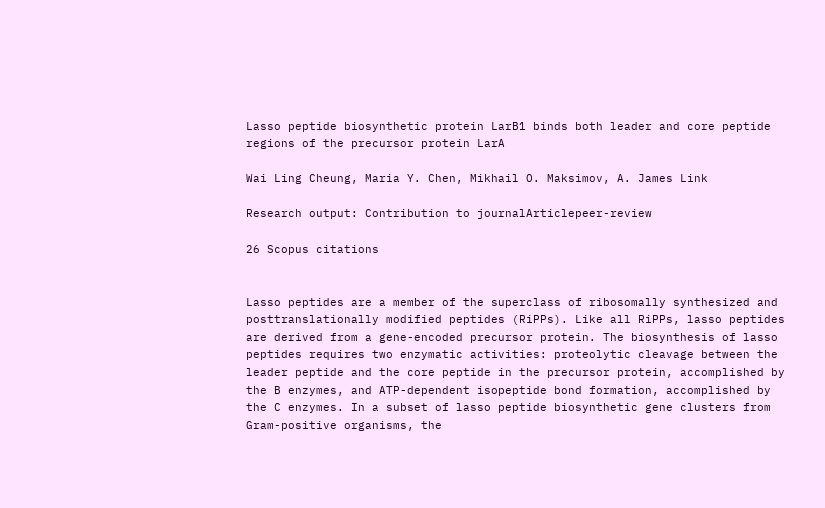Lasso peptide biosynthetic protein LarB1 binds both leader and core peptide regions of the precursor protein LarA

Wai Ling Cheung, Maria Y. Chen, Mikhail O. Maksimov, A. James Link

Research output: Contribution to journalArticlepeer-review

26 Scopus citations


Lasso peptides are a member of the superclass of ribosomally synthesized and posttranslationally modified peptides (RiPPs). Like all RiPPs, lasso peptides are derived from a gene-encoded precursor protein. The biosynthesis of lasso peptides requires two enzymatic activities: proteolytic cleavage between the leader peptide and the core peptide in the precursor protein, accomplished by the B enzymes, and ATP-dependent isopeptide bond formation, accomplished by the C enzymes. In a subset of lasso peptide biosynthetic gene clusters from Gram-positive organisms, the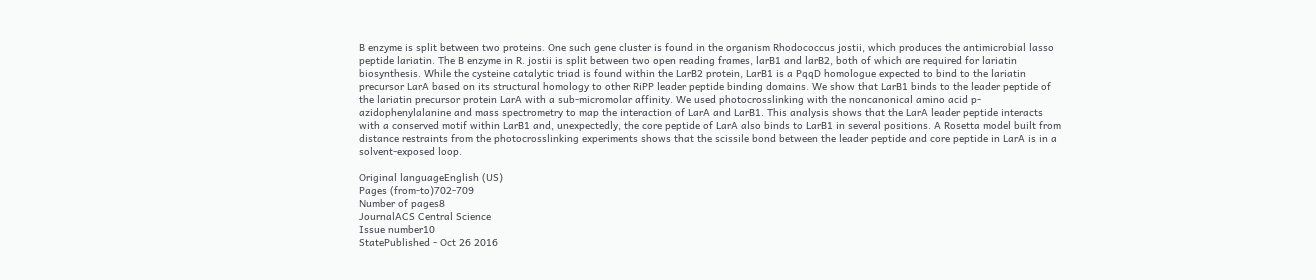B enzyme is split between two proteins. One such gene cluster is found in the organism Rhodococcus jostii, which produces the antimicrobial lasso peptide lariatin. The B enzyme in R. jostii is split between two open reading frames, larB1 and larB2, both of which are required for lariatin biosynthesis. While the cysteine catalytic triad is found within the LarB2 protein, LarB1 is a PqqD homologue expected to bind to the lariatin precursor LarA based on its structural homology to other RiPP leader peptide binding domains. We show that LarB1 binds to the leader peptide of the lariatin precursor protein LarA with a sub-micromolar affinity. We used photocrosslinking with the noncanonical amino acid p-azidophenylalanine and mass spectrometry to map the interaction of LarA and LarB1. This analysis shows that the LarA leader peptide interacts with a conserved motif within LarB1 and, unexpectedly, the core peptide of LarA also binds to LarB1 in several positions. A Rosetta model built from distance restraints from the photocrosslinking experiments shows that the scissile bond between the leader peptide and core peptide in LarA is in a solvent-exposed loop.

Original languageEnglish (US)
Pages (from-to)702-709
Number of pages8
JournalACS Central Science
Issue number10
StatePublished - Oct 26 2016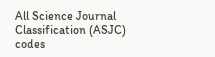All Science Journal Classification (ASJC) codes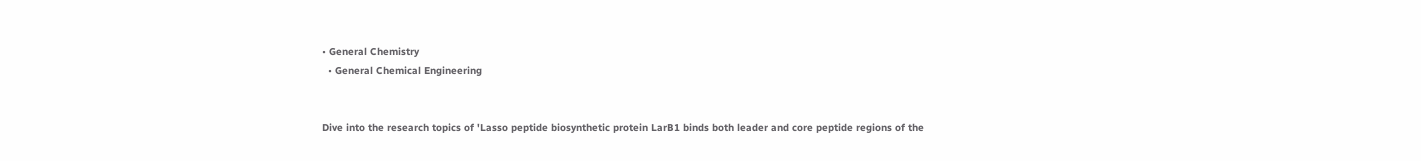• General Chemistry
  • General Chemical Engineering


Dive into the research topics of 'Lasso peptide biosynthetic protein LarB1 binds both leader and core peptide regions of the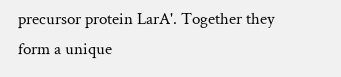precursor protein LarA'. Together they form a unique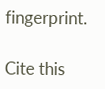fingerprint.

Cite this